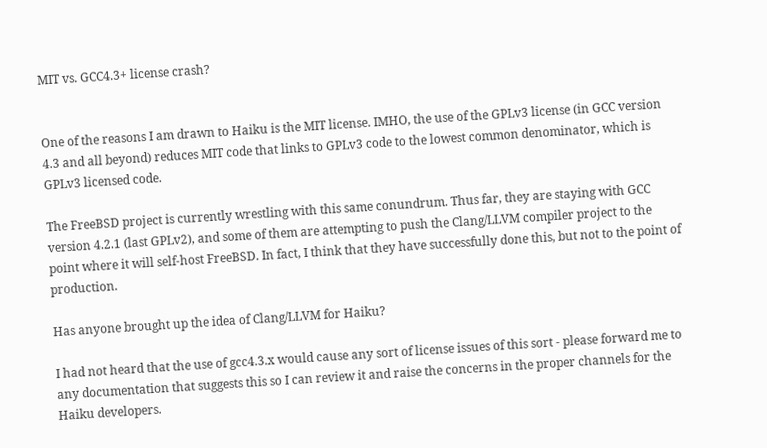MIT vs. GCC4.3+ license crash?


One of the reasons I am drawn to Haiku is the MIT license. IMHO, the use of the GPLv3 license (in GCC version 4.3 and all beyond) reduces MIT code that links to GPLv3 code to the lowest common denominator, which is GPLv3 licensed code.

The FreeBSD project is currently wrestling with this same conundrum. Thus far, they are staying with GCC version 4.2.1 (last GPLv2), and some of them are attempting to push the Clang/LLVM compiler project to the point where it will self-host FreeBSD. In fact, I think that they have successfully done this, but not to the point of production.

Has anyone brought up the idea of Clang/LLVM for Haiku?

I had not heard that the use of gcc4.3.x would cause any sort of license issues of this sort - please forward me to any documentation that suggests this so I can review it and raise the concerns in the proper channels for the Haiku developers.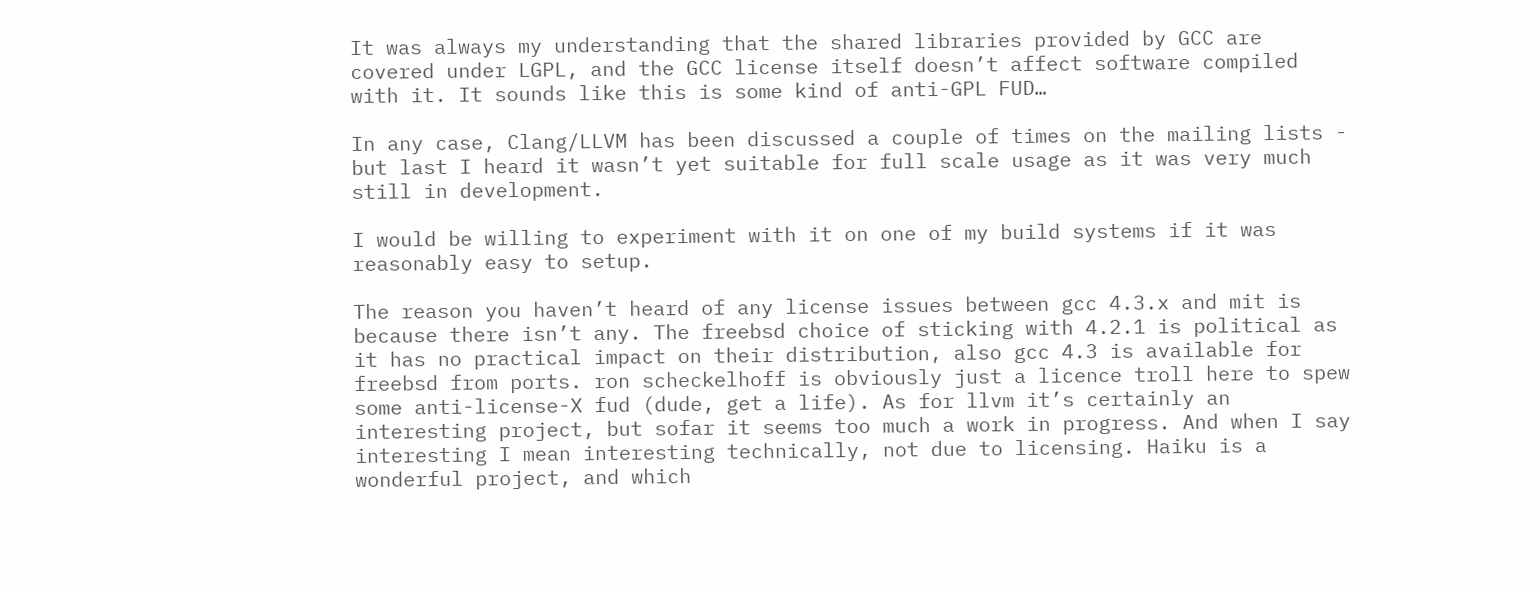It was always my understanding that the shared libraries provided by GCC are covered under LGPL, and the GCC license itself doesn’t affect software compiled with it. It sounds like this is some kind of anti-GPL FUD…

In any case, Clang/LLVM has been discussed a couple of times on the mailing lists - but last I heard it wasn’t yet suitable for full scale usage as it was very much still in development.

I would be willing to experiment with it on one of my build systems if it was reasonably easy to setup.

The reason you haven’t heard of any license issues between gcc 4.3.x and mit is because there isn’t any. The freebsd choice of sticking with 4.2.1 is political as it has no practical impact on their distribution, also gcc 4.3 is available for freebsd from ports. ron scheckelhoff is obviously just a licence troll here to spew some anti-license-X fud (dude, get a life). As for llvm it’s certainly an interesting project, but sofar it seems too much a work in progress. And when I say interesting I mean interesting technically, not due to licensing. Haiku is a wonderful project, and which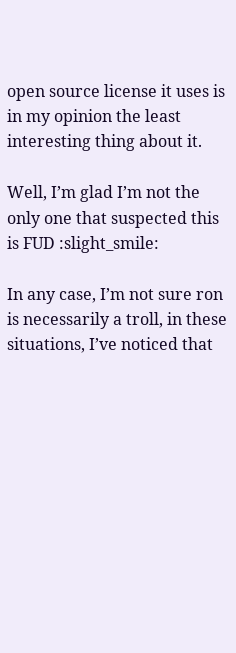open source license it uses is in my opinion the least interesting thing about it.

Well, I’m glad I’m not the only one that suspected this is FUD :slight_smile:

In any case, I’m not sure ron is necessarily a troll, in these situations, I’ve noticed that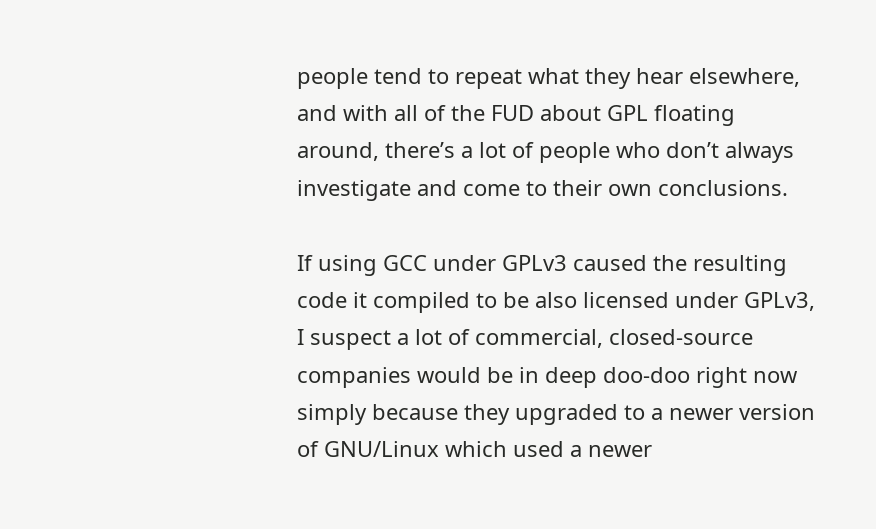people tend to repeat what they hear elsewhere, and with all of the FUD about GPL floating around, there’s a lot of people who don’t always investigate and come to their own conclusions.

If using GCC under GPLv3 caused the resulting code it compiled to be also licensed under GPLv3, I suspect a lot of commercial, closed-source companies would be in deep doo-doo right now simply because they upgraded to a newer version of GNU/Linux which used a newer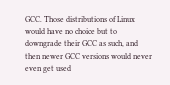GCC. Those distributions of Linux would have no choice but to downgrade their GCC as such, and then newer GCC versions would never even get used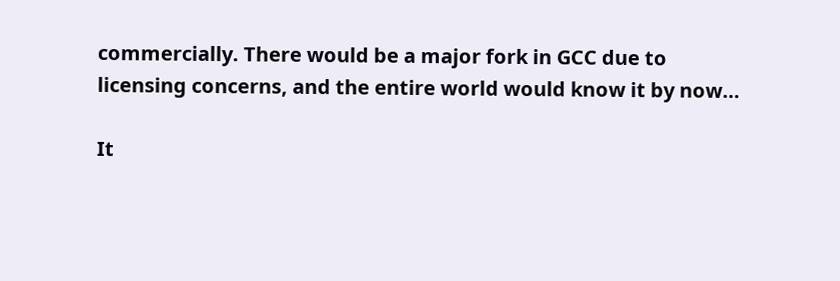commercially. There would be a major fork in GCC due to licensing concerns, and the entire world would know it by now…

It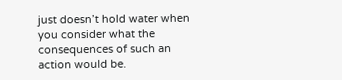just doesn’t hold water when you consider what the consequences of such an action would be.